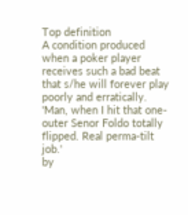Top definition
A condition produced when a poker player receives such a bad beat that s/he will forever play poorly and erratically.
'Man, when I hit that one-outer Senor Foldo totally flipped. Real perma-tilt job.'
by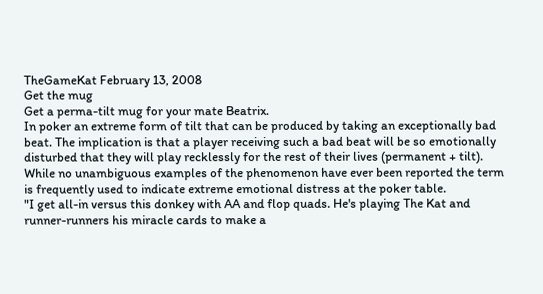TheGameKat February 13, 2008
Get the mug
Get a perma-tilt mug for your mate Beatrix.
In poker an extreme form of tilt that can be produced by taking an exceptionally bad beat. The implication is that a player receiving such a bad beat will be so emotionally disturbed that they will play recklessly for the rest of their lives (permanent + tilt). While no unambiguous examples of the phenomenon have ever been reported the term is frequently used to indicate extreme emotional distress at the poker table.
"I get all-in versus this donkey with AA and flop quads. He's playing The Kat and runner-runners his miracle cards to make a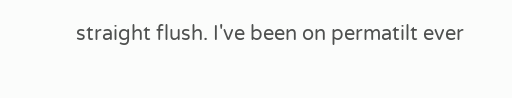straight flush. I've been on permatilt ever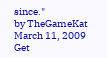since."
by TheGameKat March 11, 2009
Get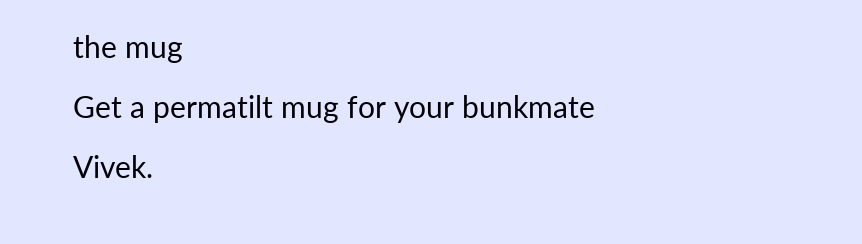the mug
Get a permatilt mug for your bunkmate Vivek.